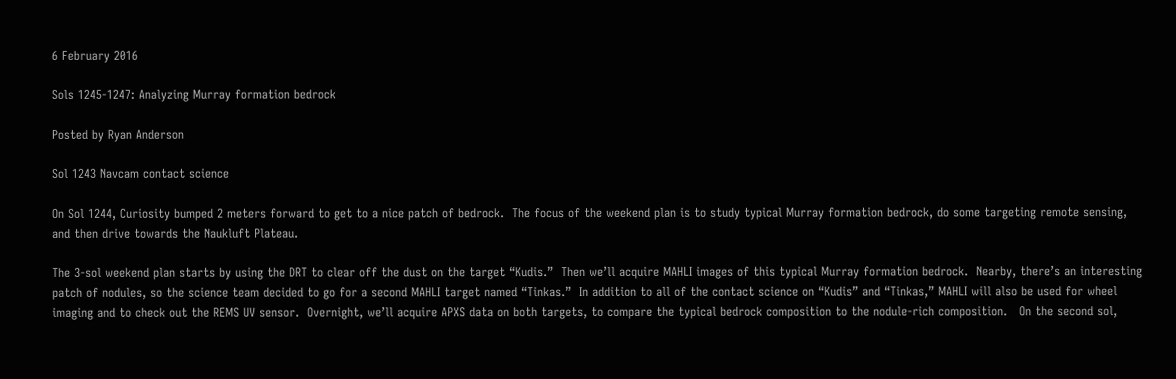6 February 2016

Sols 1245-1247: Analyzing Murray formation bedrock

Posted by Ryan Anderson

Sol 1243 Navcam contact science

On Sol 1244, Curiosity bumped 2 meters forward to get to a nice patch of bedrock.  The focus of the weekend plan is to study typical Murray formation bedrock, do some targeting remote sensing, and then drive towards the Naukluft Plateau.

The 3-sol weekend plan starts by using the DRT to clear off the dust on the target “Kudis.”  Then we’ll acquire MAHLI images of this typical Murray formation bedrock.  Nearby, there’s an interesting patch of nodules, so the science team decided to go for a second MAHLI target named “Tinkas.”  In addition to all of the contact science on “Kudis” and “Tinkas,” MAHLI will also be used for wheel imaging and to check out the REMS UV sensor.  Overnight, we’ll acquire APXS data on both targets, to compare the typical bedrock composition to the nodule-rich composition.   On the second sol,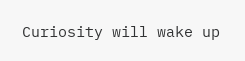Curiosity will wake up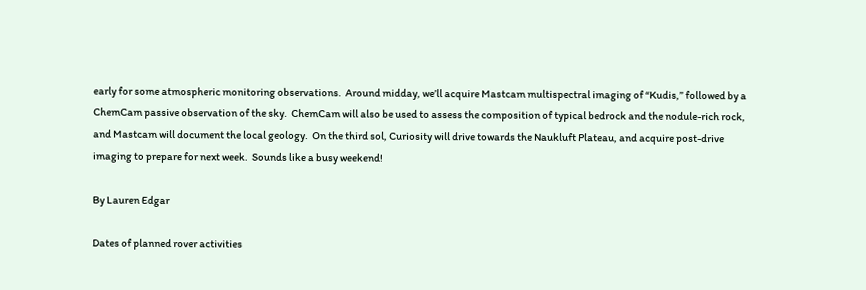early for some atmospheric monitoring observations.  Around midday, we’ll acquire Mastcam multispectral imaging of “Kudis,” followed by a ChemCam passive observation of the sky.  ChemCam will also be used to assess the composition of typical bedrock and the nodule-rich rock, and Mastcam will document the local geology.  On the third sol, Curiosity will drive towards the Naukluft Plateau, and acquire post-drive imaging to prepare for next week.  Sounds like a busy weekend!

By Lauren Edgar

Dates of planned rover activities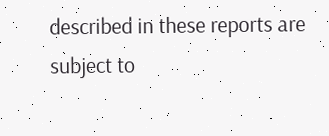described in these reports are subject to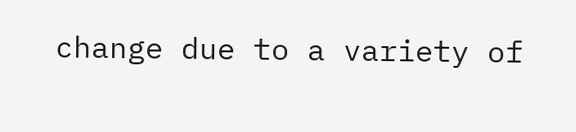change due to a variety of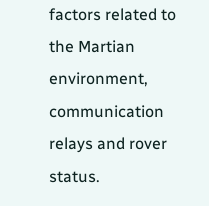factors related to the Martian environment, communication relays and rover status.